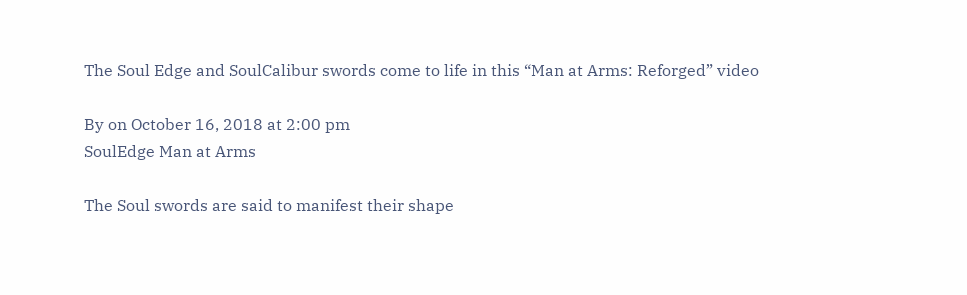The Soul Edge and SoulCalibur swords come to life in this “Man at Arms: Reforged” video

By on October 16, 2018 at 2:00 pm
SoulEdge Man at Arms

The Soul swords are said to manifest their shape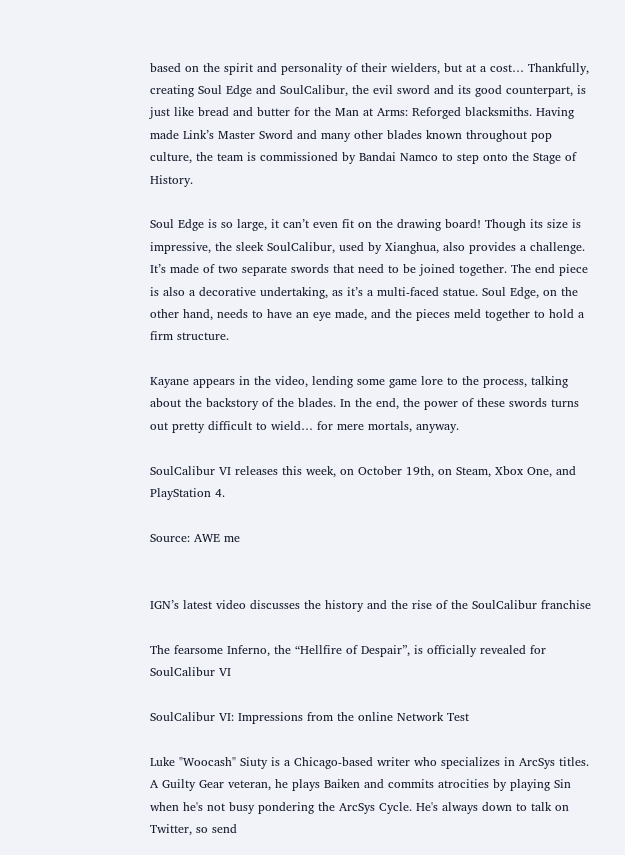based on the spirit and personality of their wielders, but at a cost… Thankfully, creating Soul Edge and SoulCalibur, the evil sword and its good counterpart, is just like bread and butter for the Man at Arms: Reforged blacksmiths. Having made Link’s Master Sword and many other blades known throughout pop culture, the team is commissioned by Bandai Namco to step onto the Stage of History.

Soul Edge is so large, it can’t even fit on the drawing board! Though its size is impressive, the sleek SoulCalibur, used by Xianghua, also provides a challenge. It’s made of two separate swords that need to be joined together. The end piece is also a decorative undertaking, as it’s a multi-faced statue. Soul Edge, on the other hand, needs to have an eye made, and the pieces meld together to hold a firm structure.

Kayane appears in the video, lending some game lore to the process, talking about the backstory of the blades. In the end, the power of these swords turns out pretty difficult to wield… for mere mortals, anyway.

SoulCalibur VI releases this week, on October 19th, on Steam, Xbox One, and PlayStation 4.

Source: AWE me


IGN’s latest video discusses the history and the rise of the SoulCalibur franchise

The fearsome Inferno, the “Hellfire of Despair”, is officially revealed for SoulCalibur VI

SoulCalibur VI: Impressions from the online Network Test

Luke "Woocash" Siuty is a Chicago-based writer who specializes in ArcSys titles. A Guilty Gear veteran, he plays Baiken and commits atrocities by playing Sin when he's not busy pondering the ArcSys Cycle. He's always down to talk on Twitter, so send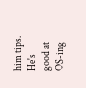him tips. He's good at OS-ing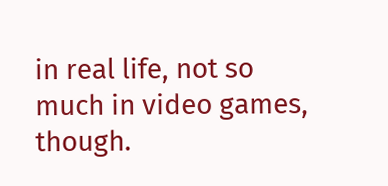in real life, not so much in video games, though.